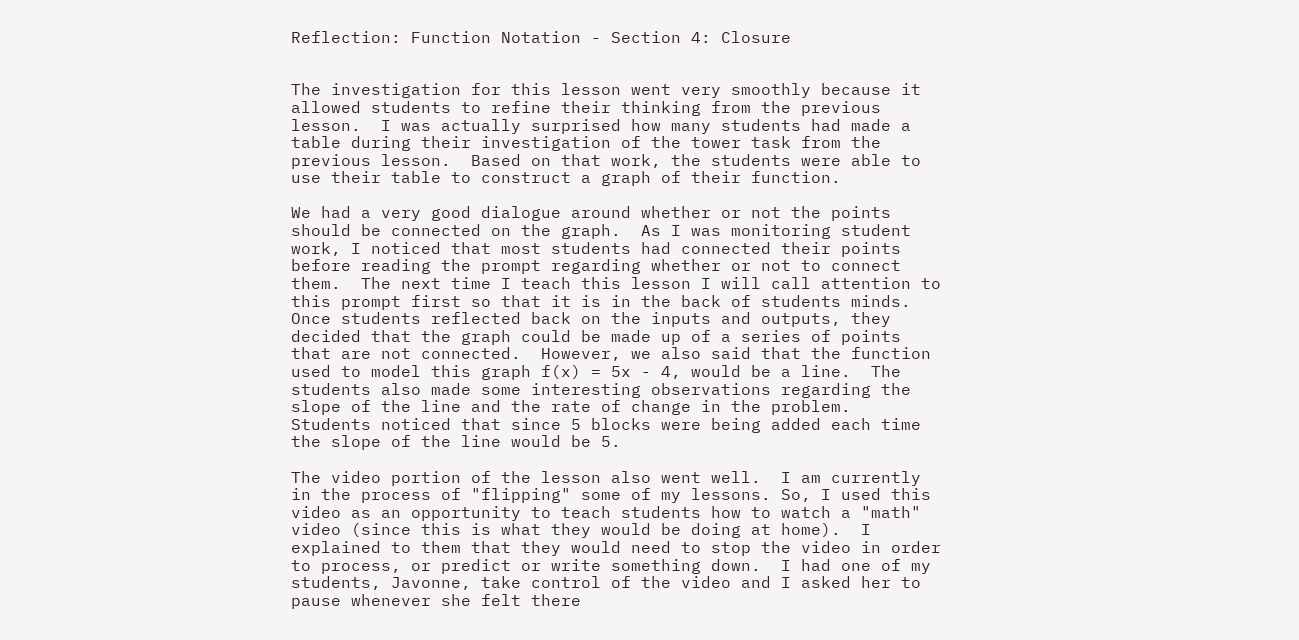Reflection: Function Notation - Section 4: Closure


The investigation for this lesson went very smoothly because it allowed students to refine their thinking from the previous lesson.  I was actually surprised how many students had made a table during their investigation of the tower task from the previous lesson.  Based on that work, the students were able to use their table to construct a graph of their function.

We had a very good dialogue around whether or not the points should be connected on the graph.  As I was monitoring student work, I noticed that most students had connected their points before reading the prompt regarding whether or not to connect them.  The next time I teach this lesson I will call attention to this prompt first so that it is in the back of students minds.  Once students reflected back on the inputs and outputs, they decided that the graph could be made up of a series of points that are not connected.  However, we also said that the function used to model this graph f(x) = 5x - 4, would be a line.  The students also made some interesting observations regarding the slope of the line and the rate of change in the problem.  Students noticed that since 5 blocks were being added each time the slope of the line would be 5.

The video portion of the lesson also went well.  I am currently in the process of "flipping" some of my lessons. So, I used this video as an opportunity to teach students how to watch a "math" video (since this is what they would be doing at home).  I explained to them that they would need to stop the video in order to process, or predict or write something down.  I had one of my students, Javonne, take control of the video and I asked her to pause whenever she felt there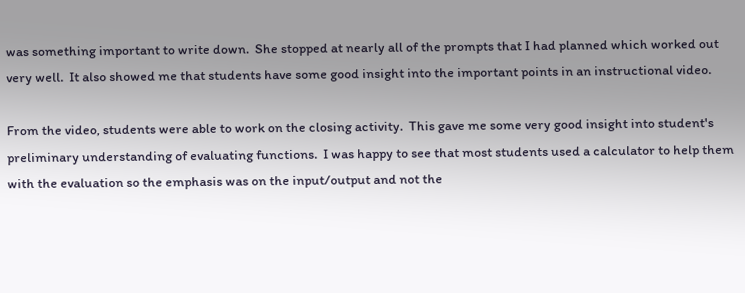was something important to write down.  She stopped at nearly all of the prompts that I had planned which worked out very well.  It also showed me that students have some good insight into the important points in an instructional video.

From the video, students were able to work on the closing activity.  This gave me some very good insight into student's preliminary understanding of evaluating functions.  I was happy to see that most students used a calculator to help them with the evaluation so the emphasis was on the input/output and not the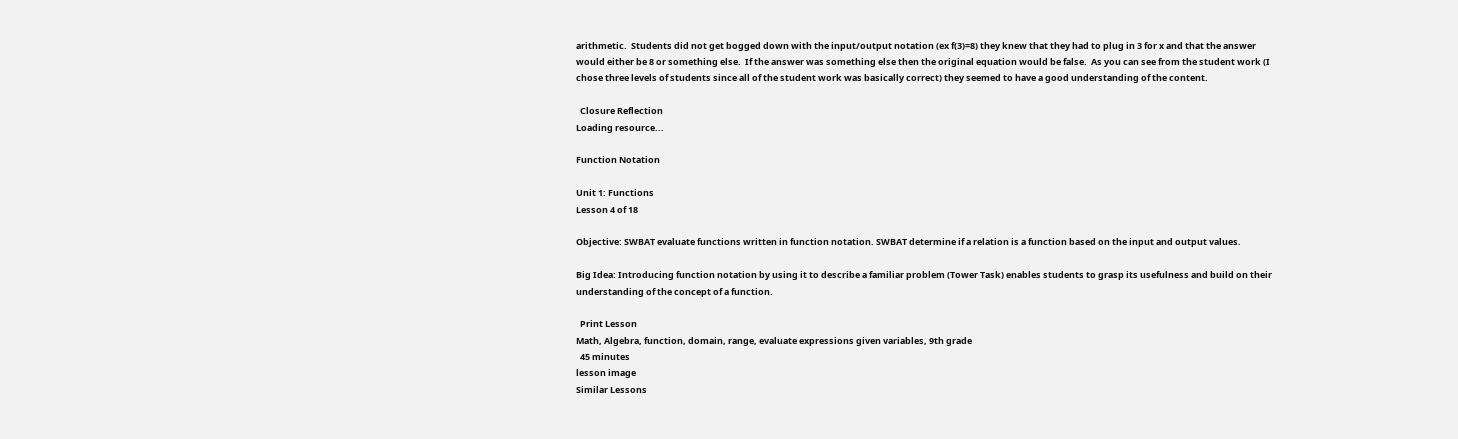arithmetic.  Students did not get bogged down with the input/output notation (ex f(3)=8) they knew that they had to plug in 3 for x and that the answer would either be 8 or something else.  If the answer was something else then the original equation would be false.  As you can see from the student work (I chose three levels of students since all of the student work was basically correct) they seemed to have a good understanding of the content.

  Closure Reflection
Loading resource...

Function Notation

Unit 1: Functions
Lesson 4 of 18

Objective: SWBAT evaluate functions written in function notation. SWBAT determine if a relation is a function based on the input and output values.

Big Idea: Introducing function notation by using it to describe a familiar problem (Tower Task) enables students to grasp its usefulness and build on their understanding of the concept of a function.

  Print Lesson
Math, Algebra, function, domain, range, evaluate expressions given variables, 9th grade
  45 minutes
lesson image
Similar Lessons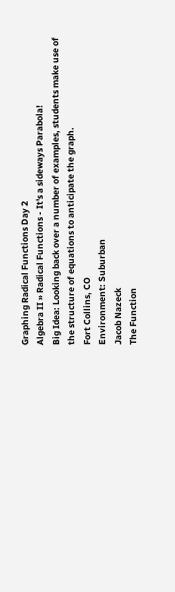Graphing Radical Functions Day 2
Algebra II » Radical Functions - It's a sideways Parabola!
Big Idea: Looking back over a number of examples, students make use of the structure of equations to anticipate the graph.
Fort Collins, CO
Environment: Suburban
Jacob Nazeck
The Function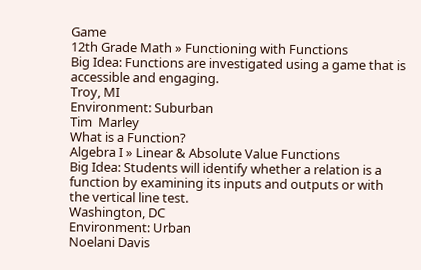Game
12th Grade Math » Functioning with Functions
Big Idea: Functions are investigated using a game that is accessible and engaging.
Troy, MI
Environment: Suburban
Tim  Marley
What is a Function?
Algebra I » Linear & Absolute Value Functions
Big Idea: Students will identify whether a relation is a function by examining its inputs and outputs or with the vertical line test.
Washington, DC
Environment: Urban
Noelani Davis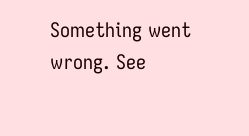Something went wrong. See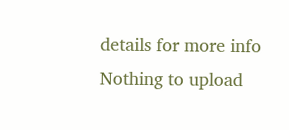details for more info
Nothing to upload